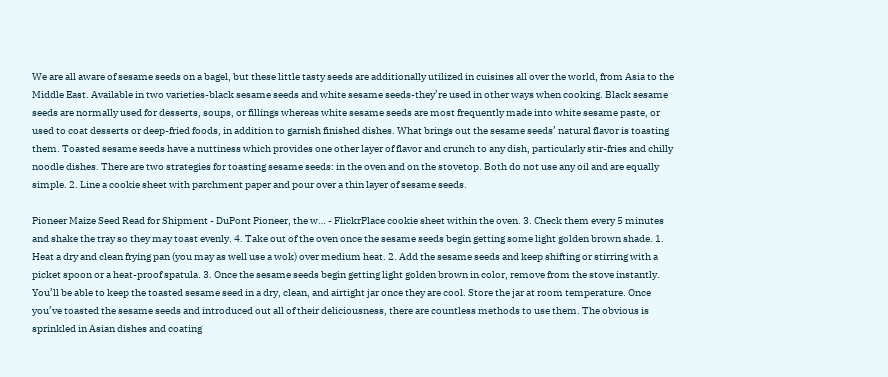We are all aware of sesame seeds on a bagel, but these little tasty seeds are additionally utilized in cuisines all over the world, from Asia to the Middle East. Available in two varieties-black sesame seeds and white sesame seeds-they’re used in other ways when cooking. Black sesame seeds are normally used for desserts, soups, or fillings whereas white sesame seeds are most frequently made into white sesame paste, or used to coat desserts or deep-fried foods, in addition to garnish finished dishes. What brings out the sesame seeds’ natural flavor is toasting them. Toasted sesame seeds have a nuttiness which provides one other layer of flavor and crunch to any dish, particularly stir-fries and chilly noodle dishes. There are two strategies for toasting sesame seeds: in the oven and on the stovetop. Both do not use any oil and are equally simple. 2. Line a cookie sheet with parchment paper and pour over a thin layer of sesame seeds.

Pioneer Maize Seed Read for Shipment - DuPont Pioneer, the w… - FlickrPlace cookie sheet within the oven. 3. Check them every 5 minutes and shake the tray so they may toast evenly. 4. Take out of the oven once the sesame seeds begin getting some light golden brown shade. 1. Heat a dry and clean frying pan (you may as well use a wok) over medium heat. 2. Add the sesame seeds and keep shifting or stirring with a picket spoon or a heat-proof spatula. 3. Once the sesame seeds begin getting light golden brown in color, remove from the stove instantly. You’ll be able to keep the toasted sesame seed in a dry, clean, and airtight jar once they are cool. Store the jar at room temperature. Once you’ve toasted the sesame seeds and introduced out all of their deliciousness, there are countless methods to use them. The obvious is sprinkled in Asian dishes and coating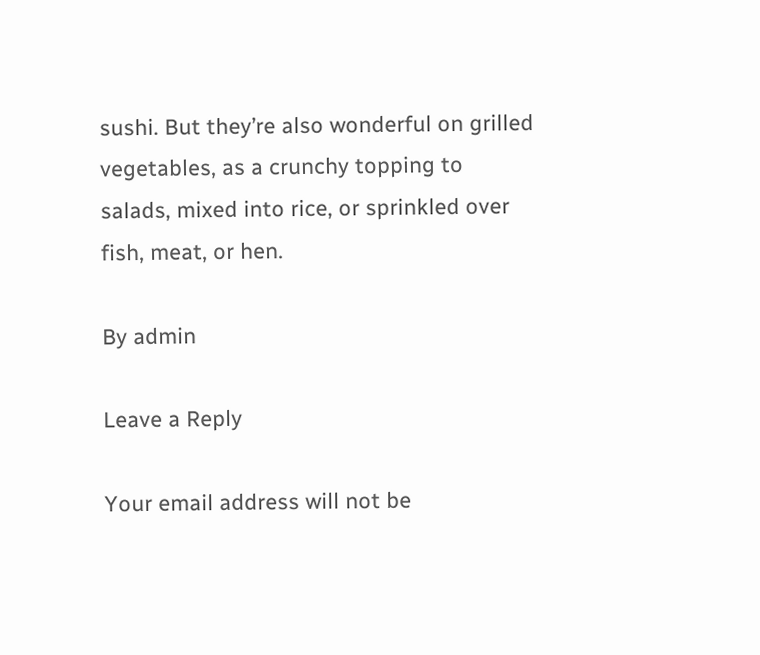sushi. But they’re also wonderful on grilled vegetables, as a crunchy topping to salads, mixed into rice, or sprinkled over fish, meat, or hen.

By admin

Leave a Reply

Your email address will not be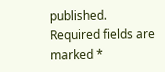published. Required fields are marked *